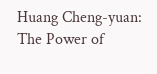Huang Cheng-yuan: The Power of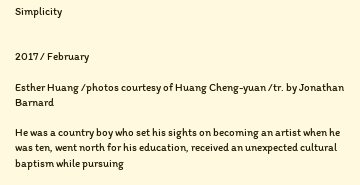Simplicity


2017 / February

Esther Huang /photos courtesy of Huang Cheng-yuan /tr. by Jonathan Barnard

He was a country boy who set his sights on becoming an artist when he was ten, went north for his education, received an unexpected cultural baptism while pursuing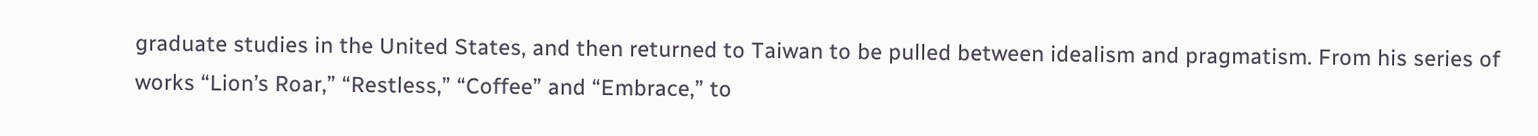graduate studies in the United States, and then returned to Taiwan to be pulled between idealism and pragmatism. From his series of works “Lion’s Roar,” “Restless,” “Coffee” and “Embrace,” to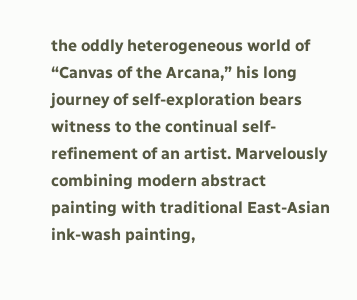the oddly heterogeneous world of “Canvas of the Arcana,” his long journey of self-exploration bears witness to the continual self-refinement of an artist. Marvelously combining modern abstract painting with traditional East-Asian ink-wash painting,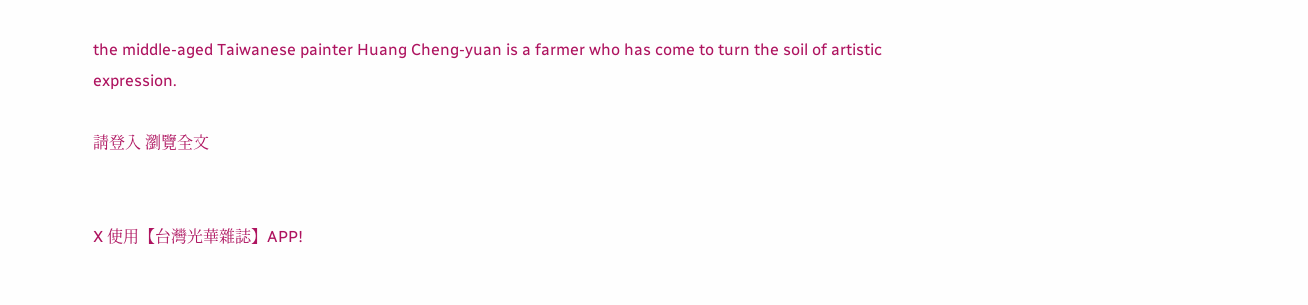the middle-aged Taiwanese painter Huang Cheng-yuan is a farmer who has come to turn the soil of artistic expression.

請登入 瀏覽全文


X 使用【台灣光華雜誌】APP!